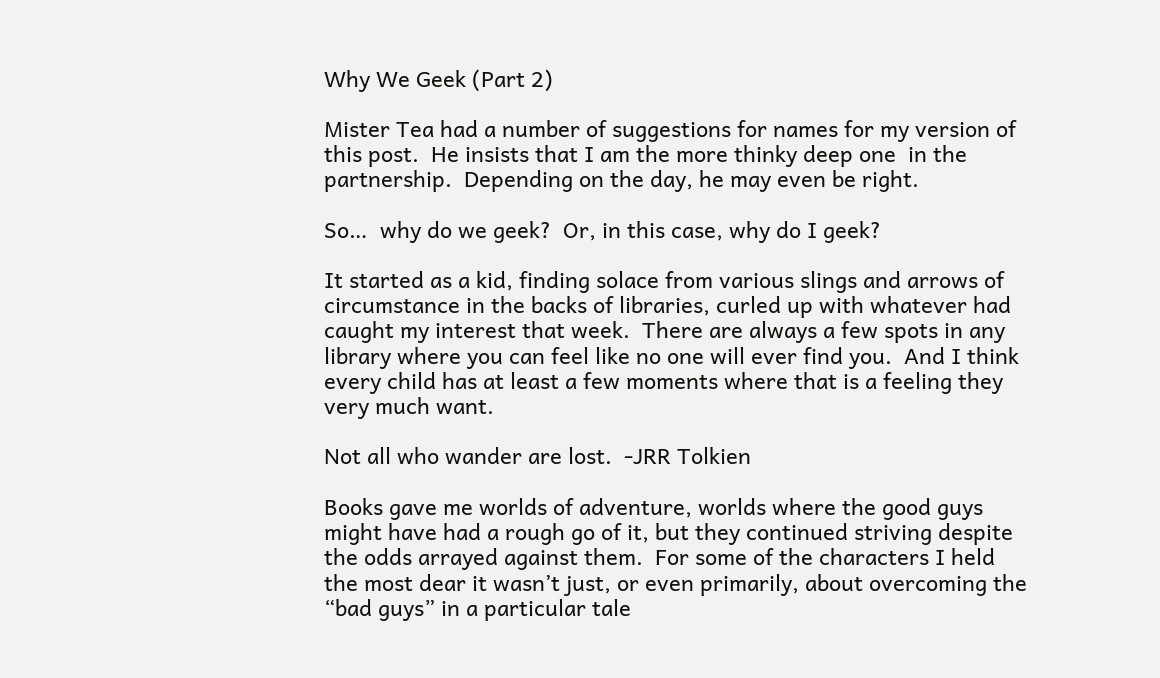Why We Geek (Part 2)

Mister Tea had a number of suggestions for names for my version of this post.  He insists that I am the more thinky deep one  in the partnership.  Depending on the day, he may even be right.

So…  why do we geek?  Or, in this case, why do I geek?

It started as a kid, finding solace from various slings and arrows of circumstance in the backs of libraries, curled up with whatever had caught my interest that week.  There are always a few spots in any library where you can feel like no one will ever find you.  And I think every child has at least a few moments where that is a feeling they very much want.

Not all who wander are lost.  -JRR Tolkien

Books gave me worlds of adventure, worlds where the good guys might have had a rough go of it, but they continued striving despite the odds arrayed against them.  For some of the characters I held the most dear it wasn’t just, or even primarily, about overcoming the “bad guys” in a particular tale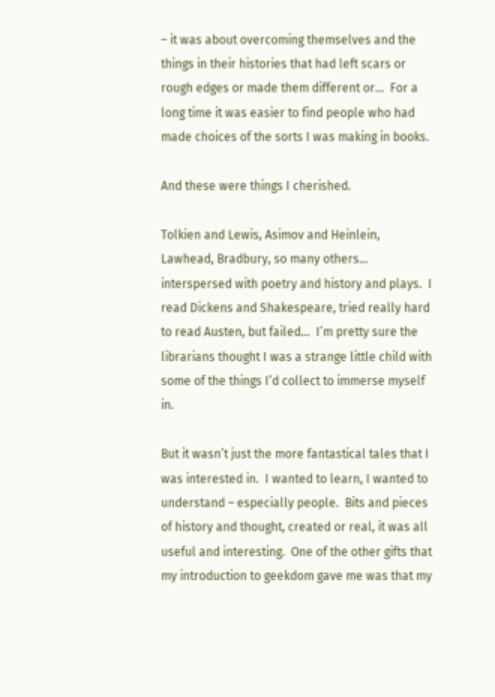– it was about overcoming themselves and the things in their histories that had left scars or rough edges or made them different or…  For a long time it was easier to find people who had made choices of the sorts I was making in books.

And these were things I cherished.

Tolkien and Lewis, Asimov and Heinlein, Lawhead, Bradbury, so many others…   interspersed with poetry and history and plays.  I read Dickens and Shakespeare, tried really hard to read Austen, but failed…  I’m pretty sure the librarians thought I was a strange little child with some of the things I’d collect to immerse myself in.

But it wasn’t just the more fantastical tales that I was interested in.  I wanted to learn, I wanted to understand – especially people.  Bits and pieces of history and thought, created or real, it was all useful and interesting.  One of the other gifts that my introduction to geekdom gave me was that my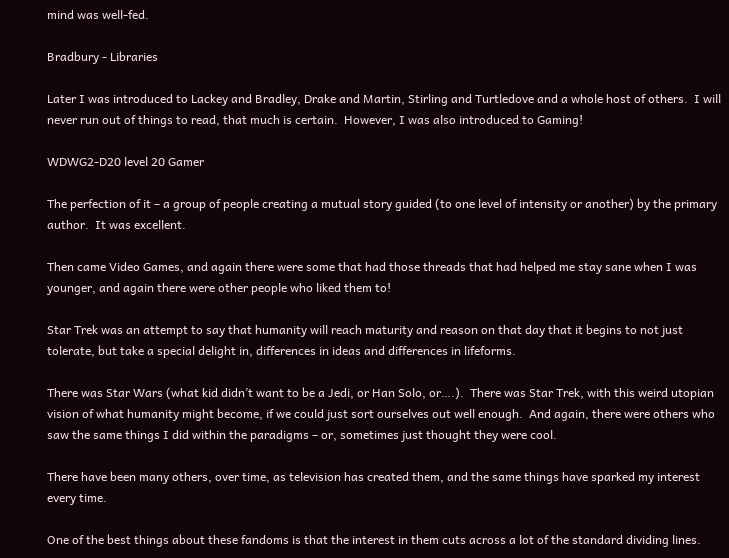mind was well-fed.

Bradbury - Libraries

Later I was introduced to Lackey and Bradley, Drake and Martin, Stirling and Turtledove and a whole host of others.  I will never run out of things to read, that much is certain.  However, I was also introduced to Gaming!

WDWG2-D20 level 20 Gamer

The perfection of it – a group of people creating a mutual story guided (to one level of intensity or another) by the primary author.  It was excellent.

Then came Video Games, and again there were some that had those threads that had helped me stay sane when I was younger, and again there were other people who liked them to!

Star Trek was an attempt to say that humanity will reach maturity and reason on that day that it begins to not just tolerate, but take a special delight in, differences in ideas and differences in lifeforms.

There was Star Wars (what kid didn’t want to be a Jedi, or Han Solo, or….).  There was Star Trek, with this weird utopian vision of what humanity might become, if we could just sort ourselves out well enough.  And again, there were others who saw the same things I did within the paradigms – or, sometimes just thought they were cool.

There have been many others, over time, as television has created them, and the same things have sparked my interest every time.

One of the best things about these fandoms is that the interest in them cuts across a lot of the standard dividing lines.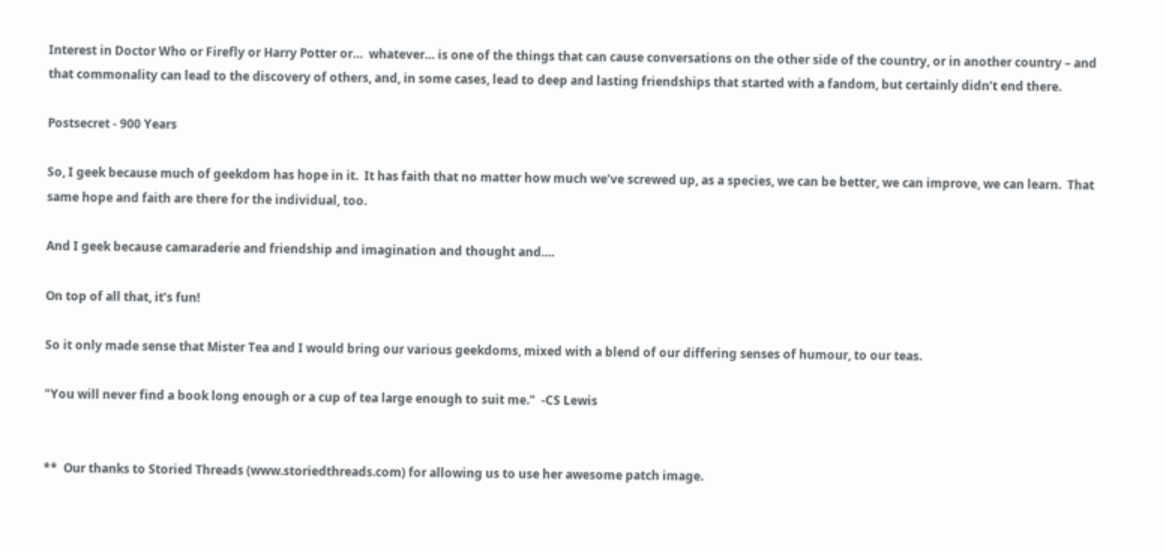Interest in Doctor Who or Firefly or Harry Potter or…  whatever… is one of the things that can cause conversations on the other side of the country, or in another country – and that commonality can lead to the discovery of others, and, in some cases, lead to deep and lasting friendships that started with a fandom, but certainly didn’t end there.

Postsecret - 900 Years

So, I geek because much of geekdom has hope in it.  It has faith that no matter how much we’ve screwed up, as a species, we can be better, we can improve, we can learn.  That same hope and faith are there for the individual, too.

And I geek because camaraderie and friendship and imagination and thought and….

On top of all that, it’s fun!

So it only made sense that Mister Tea and I would bring our various geekdoms, mixed with a blend of our differing senses of humour, to our teas.

"You will never find a book long enough or a cup of tea large enough to suit me."  -CS Lewis


**  Our thanks to Storied Threads (www.storiedthreads.com) for allowing us to use her awesome patch image.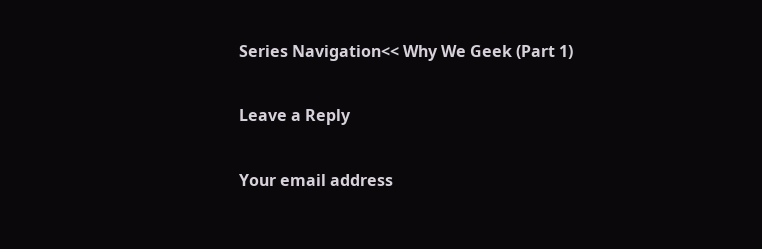Series Navigation<< Why We Geek (Part 1)

Leave a Reply

Your email address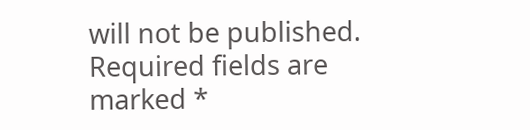will not be published. Required fields are marked *